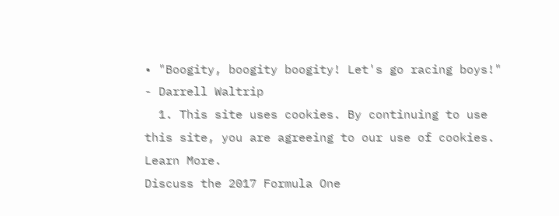• "Boogity, boogity boogity! Let's go racing boys!" - Darrell Waltrip
  1. This site uses cookies. By continuing to use this site, you are agreeing to our use of cookies. Learn More.
Discuss the 2017 Formula One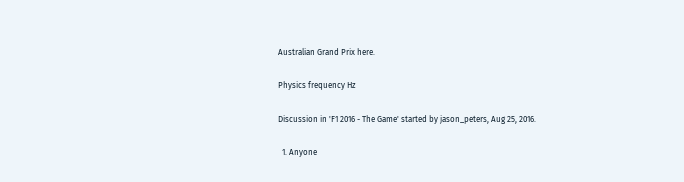Australian Grand Prix here.

Physics frequency Hz

Discussion in 'F1 2016 - The Game' started by jason_peters, Aug 25, 2016.

  1. Anyone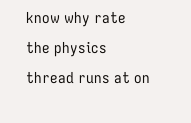know why rate the physics thread runs at on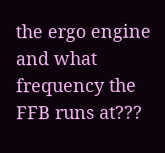the ergo engine and what frequency the FFB runs at???